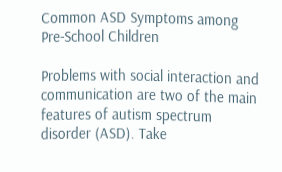Common ASD Symptoms among Pre-School Children

Problems with social interaction and communication are two of the main features of autism spectrum disorder (ASD). Take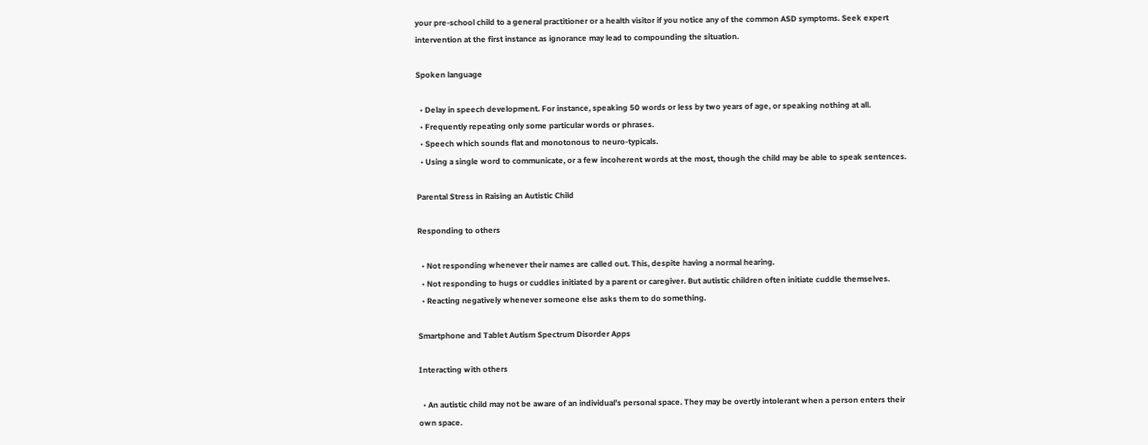your pre-school child to a general practitioner or a health visitor if you notice any of the common ASD symptoms. Seek expert intervention at the first instance as ignorance may lead to compounding the situation.

Spoken language

  • Delay in speech development. For instance, speaking 50 words or less by two years of age, or speaking nothing at all.
  • Frequently repeating only some particular words or phrases.
  • Speech which sounds flat and monotonous to neuro-typicals.
  • Using a single word to communicate, or a few incoherent words at the most, though the child may be able to speak sentences.

Parental Stress in Raising an Autistic Child

Responding to others

  • Not responding whenever their names are called out. This, despite having a normal hearing.
  • Not responding to hugs or cuddles initiated by a parent or caregiver. But autistic children often initiate cuddle themselves.
  • Reacting negatively whenever someone else asks them to do something.

Smartphone and Tablet Autism Spectrum Disorder Apps

Interacting with others

  • An autistic child may not be aware of an individual’s personal space. They may be overtly intolerant when a person enters their own space.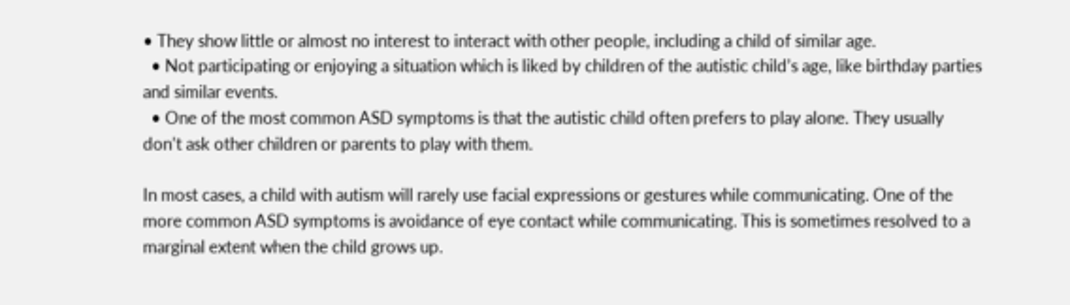• They show little or almost no interest to interact with other people, including a child of similar age.
  • Not participating or enjoying a situation which is liked by children of the autistic child’s age, like birthday parties and similar events.
  • One of the most common ASD symptoms is that the autistic child often prefers to play alone. They usually don’t ask other children or parents to play with them.

In most cases, a child with autism will rarely use facial expressions or gestures while communicating. One of the more common ASD symptoms is avoidance of eye contact while communicating. This is sometimes resolved to a marginal extent when the child grows up.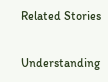Related Stories

Understanding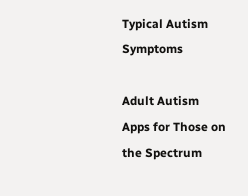Typical Autism Symptoms

Adult Autism Apps for Those on the Spectrum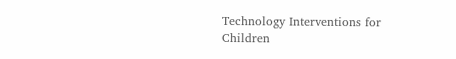Technology Interventions for Children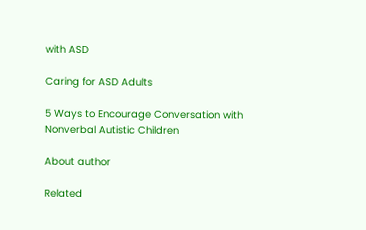with ASD

Caring for ASD Adults

5 Ways to Encourage Conversation with Nonverbal Autistic Children

About author

Related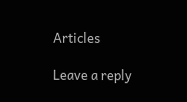Articles

Leave a reply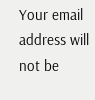Your email address will not be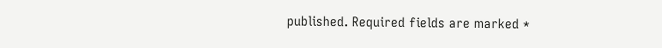published. Required fields are marked *